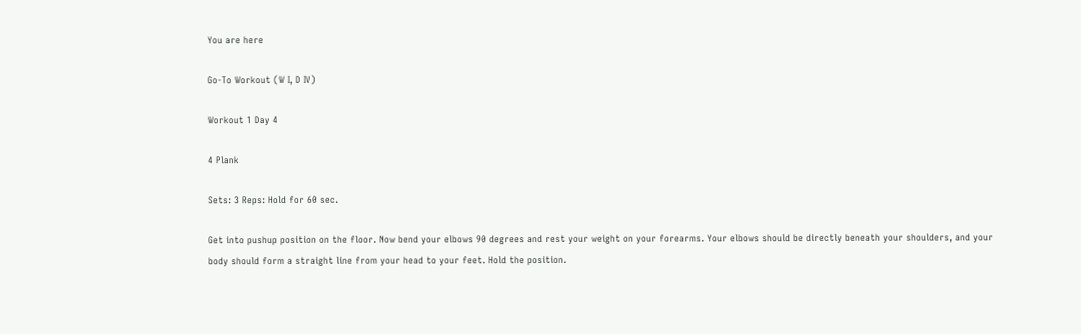You are here

Go-To Workout (W I, D IV)

Workout 1 Day 4

4 Plank

Sets: 3 Reps: Hold for 60 sec.

Get into pushup position on the floor. Now bend your elbows 90 degrees and rest your weight on your forearms. Your elbows should be directly beneath your shoulders, and your body should form a straight line from your head to your feet. Hold the position.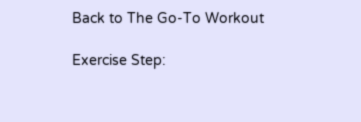Back to The Go-To Workout

Exercise Step: